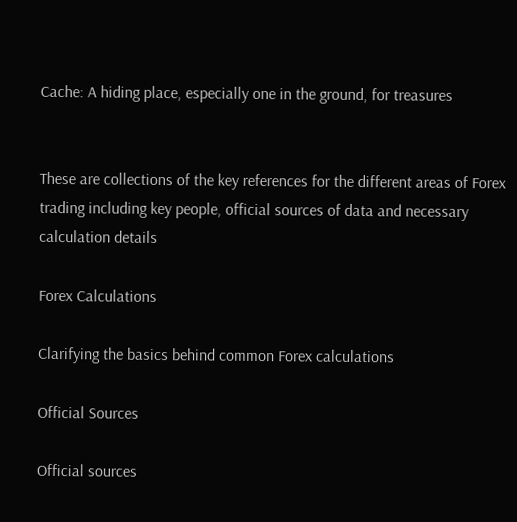Cache: A hiding place, especially one in the ground, for treasures


These are collections of the key references for the different areas of Forex trading including key people, official sources of data and necessary calculation details

Forex Calculations

Clarifying the basics behind common Forex calculations

Official Sources

Official sources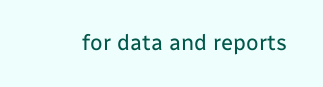for data and reports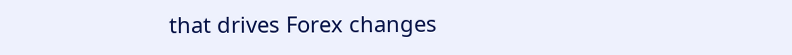that drives Forex changes